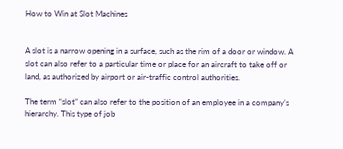How to Win at Slot Machines


A slot is a narrow opening in a surface, such as the rim of a door or window. A slot can also refer to a particular time or place for an aircraft to take off or land, as authorized by airport or air-traffic control authorities.

The term “slot” can also refer to the position of an employee in a company’s hierarchy. This type of job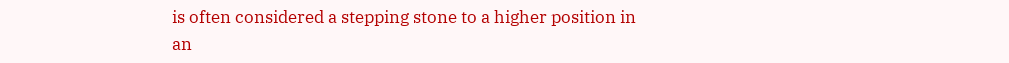is often considered a stepping stone to a higher position in an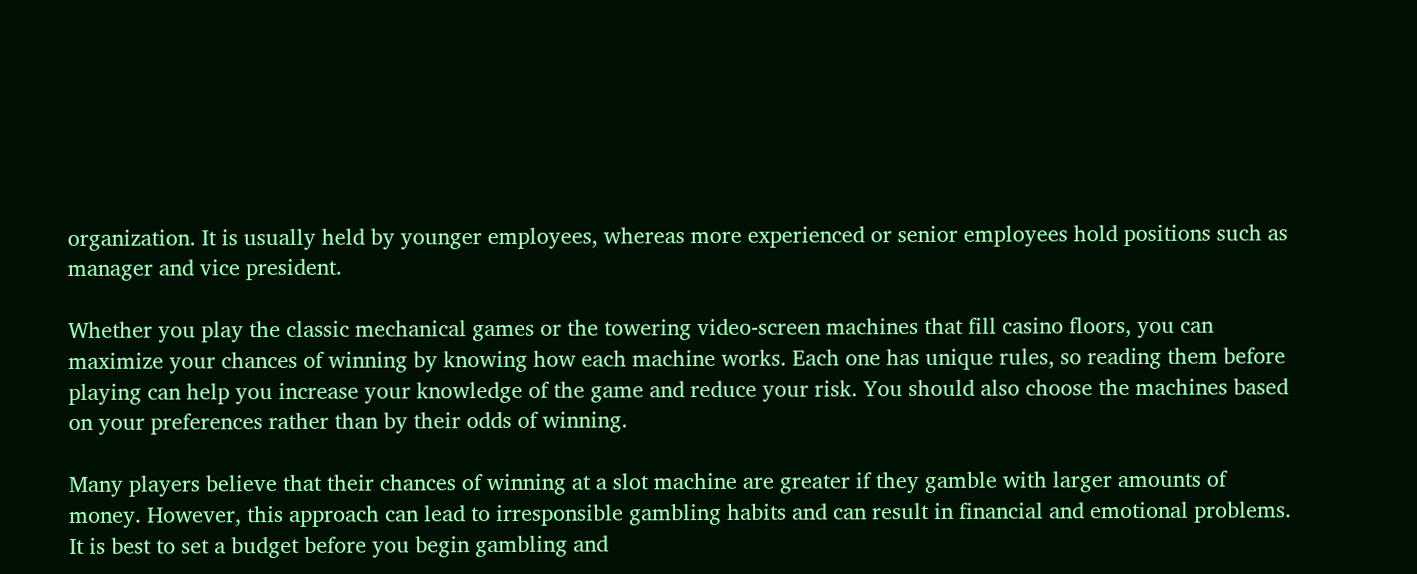organization. It is usually held by younger employees, whereas more experienced or senior employees hold positions such as manager and vice president.

Whether you play the classic mechanical games or the towering video-screen machines that fill casino floors, you can maximize your chances of winning by knowing how each machine works. Each one has unique rules, so reading them before playing can help you increase your knowledge of the game and reduce your risk. You should also choose the machines based on your preferences rather than by their odds of winning.

Many players believe that their chances of winning at a slot machine are greater if they gamble with larger amounts of money. However, this approach can lead to irresponsible gambling habits and can result in financial and emotional problems. It is best to set a budget before you begin gambling and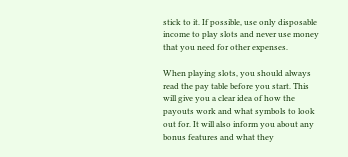stick to it. If possible, use only disposable income to play slots and never use money that you need for other expenses.

When playing slots, you should always read the pay table before you start. This will give you a clear idea of how the payouts work and what symbols to look out for. It will also inform you about any bonus features and what they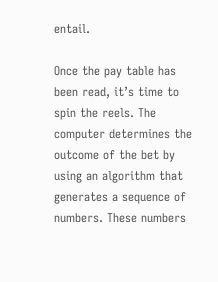entail.

Once the pay table has been read, it’s time to spin the reels. The computer determines the outcome of the bet by using an algorithm that generates a sequence of numbers. These numbers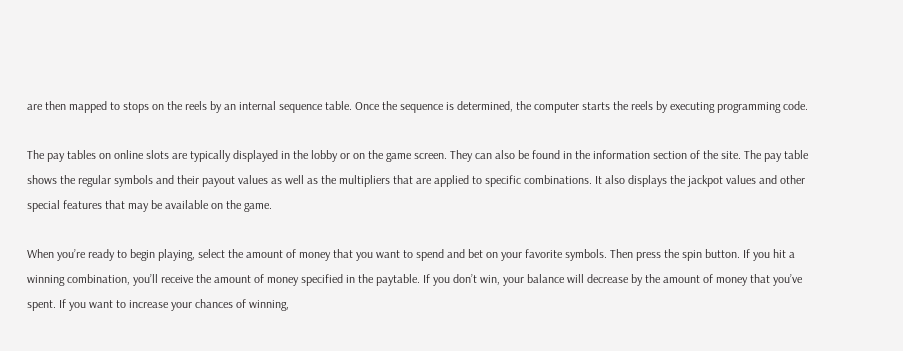are then mapped to stops on the reels by an internal sequence table. Once the sequence is determined, the computer starts the reels by executing programming code.

The pay tables on online slots are typically displayed in the lobby or on the game screen. They can also be found in the information section of the site. The pay table shows the regular symbols and their payout values as well as the multipliers that are applied to specific combinations. It also displays the jackpot values and other special features that may be available on the game.

When you’re ready to begin playing, select the amount of money that you want to spend and bet on your favorite symbols. Then press the spin button. If you hit a winning combination, you’ll receive the amount of money specified in the paytable. If you don’t win, your balance will decrease by the amount of money that you’ve spent. If you want to increase your chances of winning,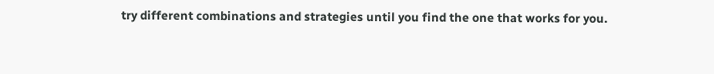try different combinations and strategies until you find the one that works for you.